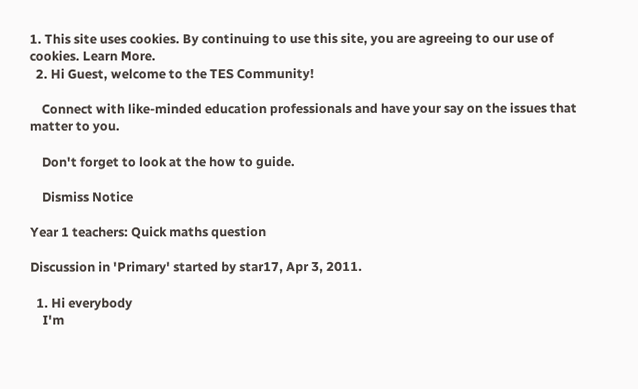1. This site uses cookies. By continuing to use this site, you are agreeing to our use of cookies. Learn More.
  2. Hi Guest, welcome to the TES Community!

    Connect with like-minded education professionals and have your say on the issues that matter to you.

    Don't forget to look at the how to guide.

    Dismiss Notice

Year 1 teachers: Quick maths question

Discussion in 'Primary' started by star17, Apr 3, 2011.

  1. Hi everybody
    I'm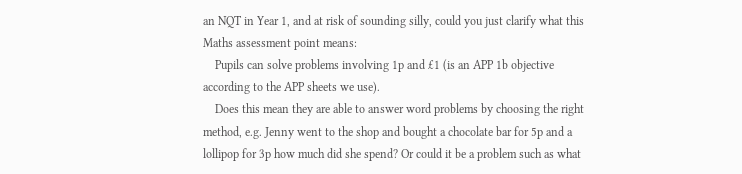an NQT in Year 1, and at risk of sounding silly, could you just clarify what this Maths assessment point means:
    Pupils can solve problems involving 1p and £1 (is an APP 1b objective according to the APP sheets we use).
    Does this mean they are able to answer word problems by choosing the right method, e.g. Jenny went to the shop and bought a chocolate bar for 5p and a lollipop for 3p how much did she spend? Or could it be a problem such as what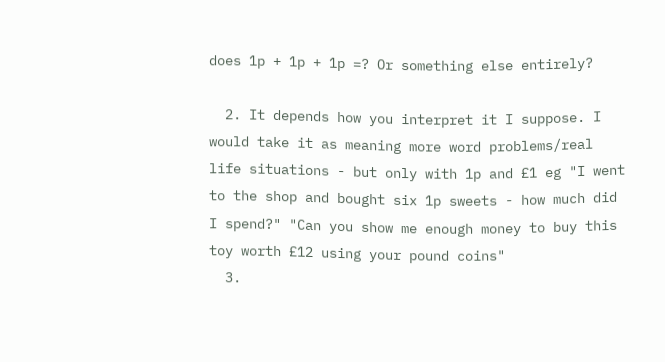does 1p + 1p + 1p =? Or something else entirely?

  2. It depends how you interpret it I suppose. I would take it as meaning more word problems/real life situations - but only with 1p and £1 eg "I went to the shop and bought six 1p sweets - how much did I spend?" "Can you show me enough money to buy this toy worth £12 using your pound coins"
  3.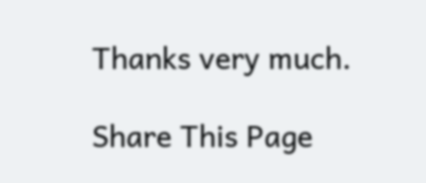Thanks very much.

Share This Page